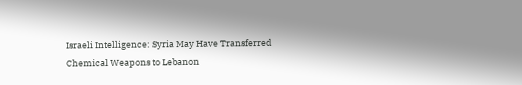Israeli Intelligence: Syria May Have Transferred Chemical Weapons to Lebanon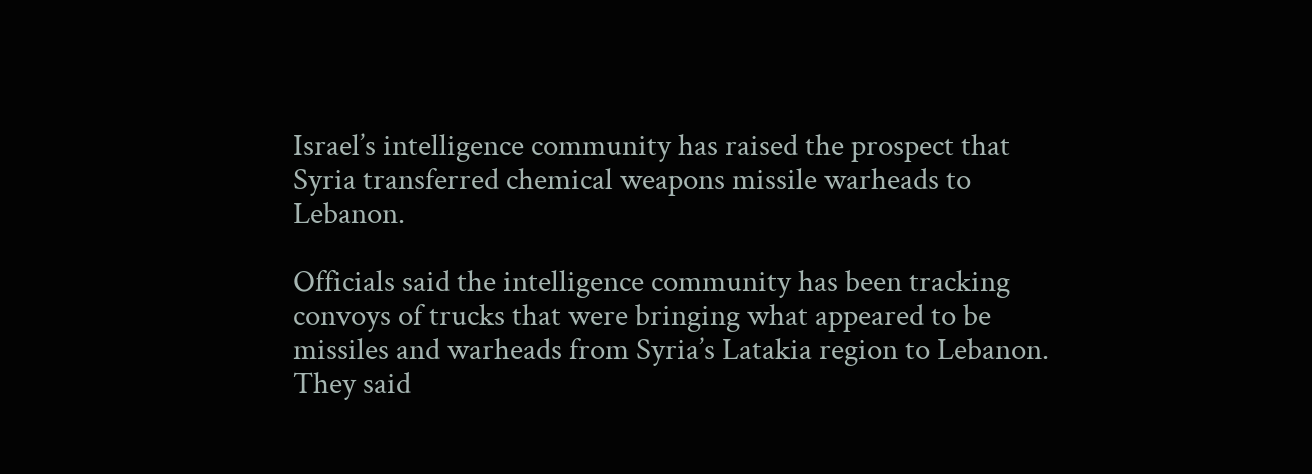Israel’s intelligence community has raised the prospect that Syria transferred chemical weapons missile warheads to Lebanon.

Officials said the intelligence community has been tracking convoys of trucks that were bringing what appeared to be missiles and warheads from Syria’s Latakia region to Lebanon. They said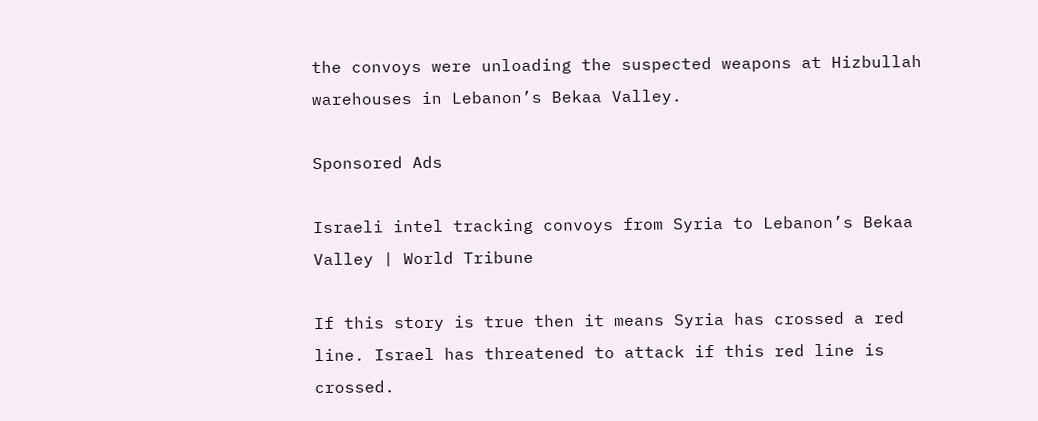the convoys were unloading the suspected weapons at Hizbullah warehouses in Lebanon’s Bekaa Valley.

Sponsored Ads

Israeli intel tracking convoys from Syria to Lebanon’s Bekaa Valley | World Tribune

If this story is true then it means Syria has crossed a red line. Israel has threatened to attack if this red line is crossed.